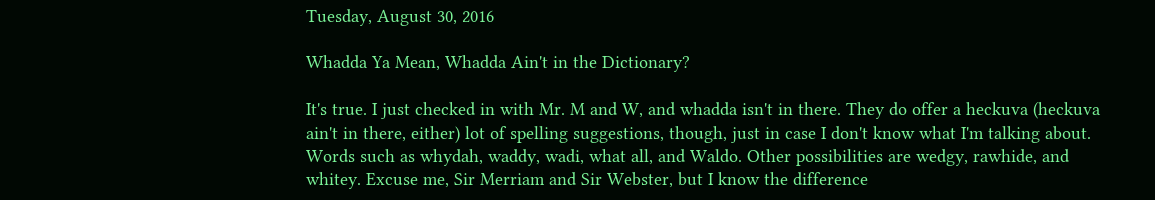Tuesday, August 30, 2016

Whadda Ya Mean, Whadda Ain't in the Dictionary?

It's true. I just checked in with Mr. M and W, and whadda isn't in there. They do offer a heckuva (heckuva ain't in there, either) lot of spelling suggestions, though, just in case I don't know what I'm talking about. Words such as whydah, waddy, wadi, what all, and Waldo. Other possibilities are wedgy, rawhide, and whitey. Excuse me, Sir Merriam and Sir Webster, but I know the difference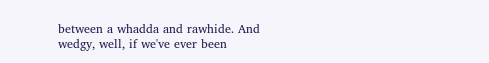between a whadda and rawhide. And wedgy, well, if we've ever been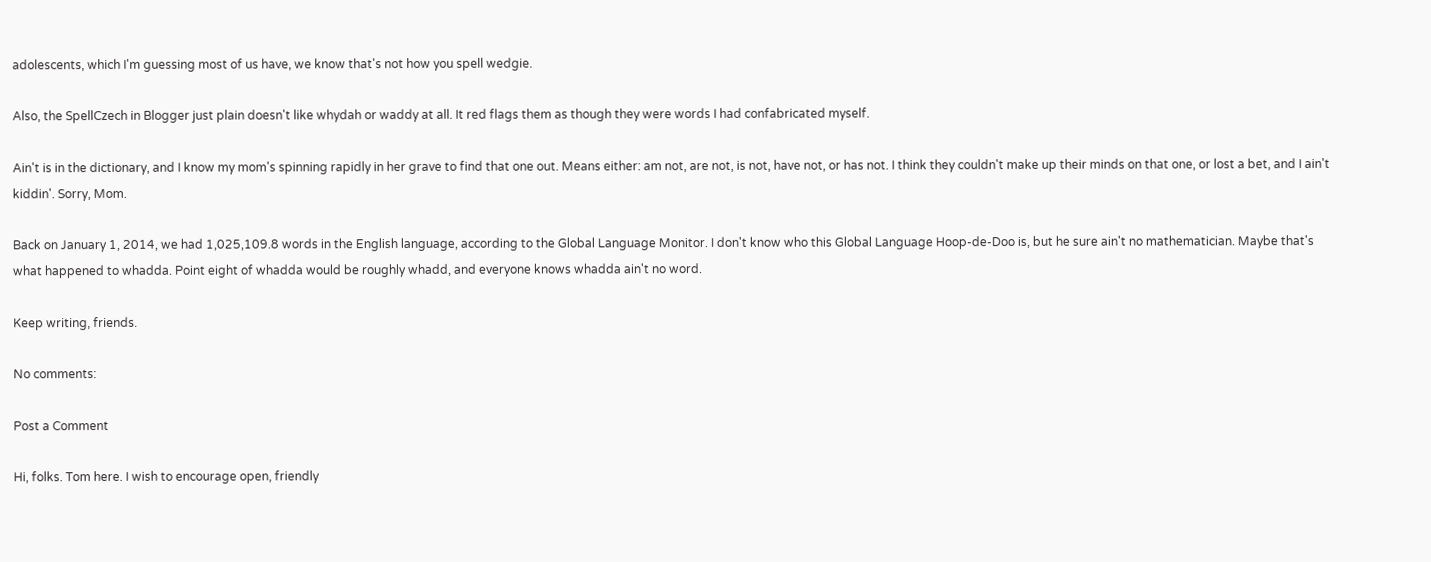adolescents, which I'm guessing most of us have, we know that's not how you spell wedgie.

Also, the SpellCzech in Blogger just plain doesn't like whydah or waddy at all. It red flags them as though they were words I had confabricated myself.

Ain't is in the dictionary, and I know my mom's spinning rapidly in her grave to find that one out. Means either: am not, are not, is not, have not, or has not. I think they couldn't make up their minds on that one, or lost a bet, and I ain't kiddin'. Sorry, Mom.

Back on January 1, 2014, we had 1,025,109.8 words in the English language, according to the Global Language Monitor. I don't know who this Global Language Hoop-de-Doo is, but he sure ain't no mathematician. Maybe that's what happened to whadda. Point eight of whadda would be roughly whadd, and everyone knows whadda ain't no word.

Keep writing, friends.

No comments:

Post a Comment

Hi, folks. Tom here. I wish to encourage open, friendly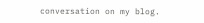conversation on my blog.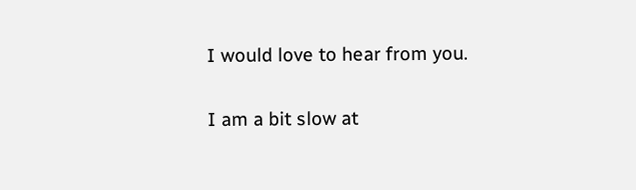I would love to hear from you.

I am a bit slow at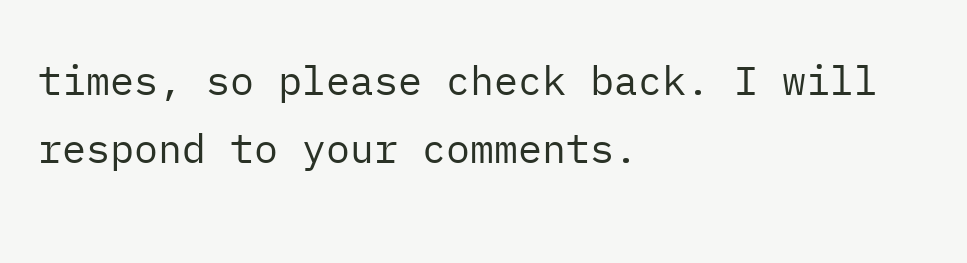times, so please check back. I will respond to your comments.